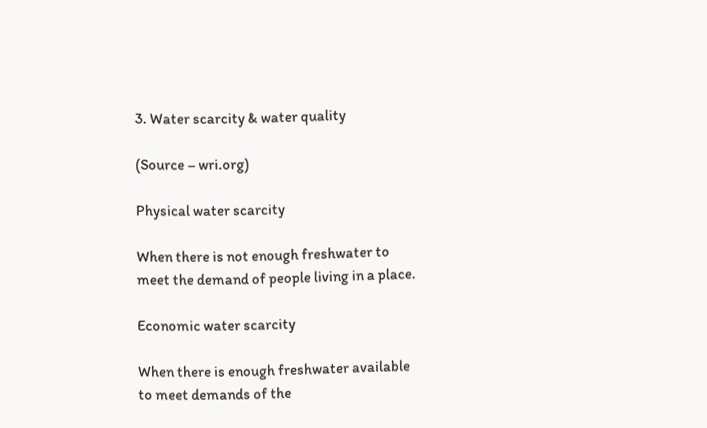3. Water scarcity & water quality

(Source – wri.org)

Physical water scarcity

When there is not enough freshwater to meet the demand of people living in a place.

Economic water scarcity

When there is enough freshwater available to meet demands of the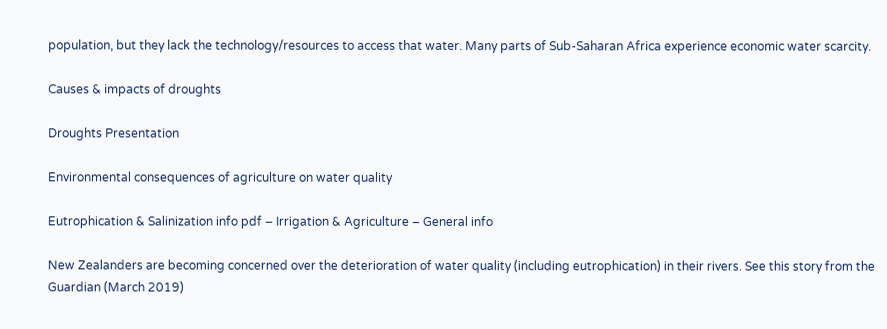population, but they lack the technology/resources to access that water. Many parts of Sub-Saharan Africa experience economic water scarcity.

Causes & impacts of droughts

Droughts Presentation

Environmental consequences of agriculture on water quality

Eutrophication & Salinization info pdf – Irrigation & Agriculture – General info

New Zealanders are becoming concerned over the deterioration of water quality (including eutrophication) in their rivers. See this story from the Guardian (March 2019)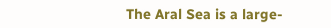The Aral Sea is a large-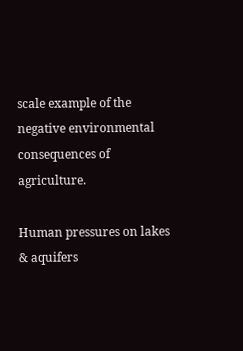scale example of the negative environmental consequences of agriculture.

Human pressures on lakes & aquifers